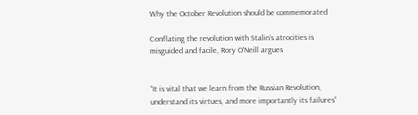Why the October Revolution should be commemorated

Conflating the revolution with Stalin’s atrocities is misguided and facile, Rory O’Neill argues


“It is vital that we learn from the Russian Revolution, understand its virtues, and more importantly its failures”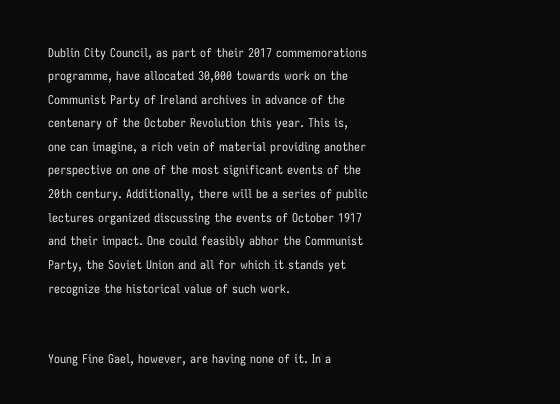Dublin City Council, as part of their 2017 commemorations programme, have allocated 30,000 towards work on the Communist Party of Ireland archives in advance of the centenary of the October Revolution this year. This is, one can imagine, a rich vein of material providing another perspective on one of the most significant events of the 20th century. Additionally, there will be a series of public lectures organized discussing the events of October 1917 and their impact. One could feasibly abhor the Communist Party, the Soviet Union and all for which it stands yet recognize the historical value of such work.


Young Fine Gael, however, are having none of it. In a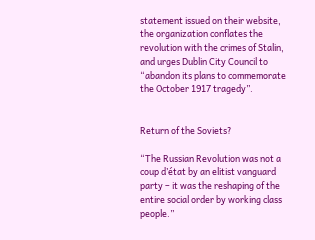statement issued on their website, the organization conflates the revolution with the crimes of Stalin, and urges Dublin City Council to “abandon its plans to commemorate the October 1917 tragedy”.


Return of the Soviets?

“The Russian Revolution was not a coup d’état by an elitist vanguard party – it was the reshaping of the entire social order by working class people.”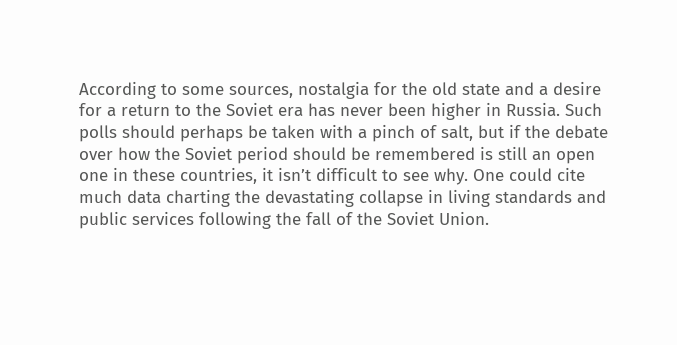According to some sources, nostalgia for the old state and a desire for a return to the Soviet era has never been higher in Russia. Such polls should perhaps be taken with a pinch of salt, but if the debate over how the Soviet period should be remembered is still an open one in these countries, it isn’t difficult to see why. One could cite much data charting the devastating collapse in living standards and public services following the fall of the Soviet Union.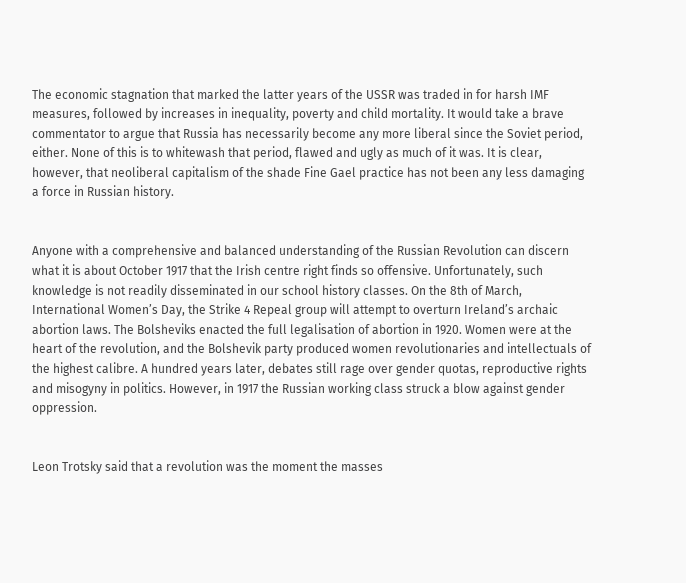The economic stagnation that marked the latter years of the USSR was traded in for harsh IMF measures, followed by increases in inequality, poverty and child mortality. It would take a brave commentator to argue that Russia has necessarily become any more liberal since the Soviet period, either. None of this is to whitewash that period, flawed and ugly as much of it was. It is clear, however, that neoliberal capitalism of the shade Fine Gael practice has not been any less damaging a force in Russian history.


Anyone with a comprehensive and balanced understanding of the Russian Revolution can discern what it is about October 1917 that the Irish centre right finds so offensive. Unfortunately, such knowledge is not readily disseminated in our school history classes. On the 8th of March, International Women’s Day, the Strike 4 Repeal group will attempt to overturn Ireland’s archaic abortion laws. The Bolsheviks enacted the full legalisation of abortion in 1920. Women were at the heart of the revolution, and the Bolshevik party produced women revolutionaries and intellectuals of the highest calibre. A hundred years later, debates still rage over gender quotas, reproductive rights and misogyny in politics. However, in 1917 the Russian working class struck a blow against gender oppression.


Leon Trotsky said that a revolution was the moment the masses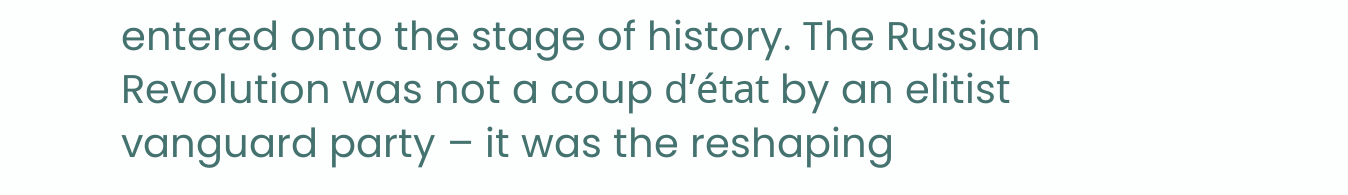entered onto the stage of history. The Russian Revolution was not a coup d’état by an elitist vanguard party – it was the reshaping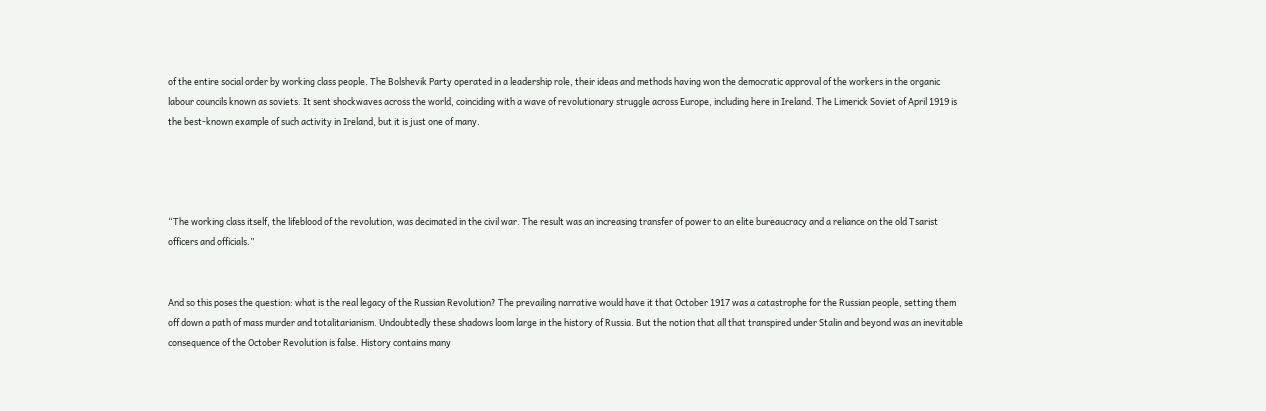of the entire social order by working class people. The Bolshevik Party operated in a leadership role, their ideas and methods having won the democratic approval of the workers in the organic labour councils known as soviets. It sent shockwaves across the world, coinciding with a wave of revolutionary struggle across Europe, including here in Ireland. The Limerick Soviet of April 1919 is the best-known example of such activity in Ireland, but it is just one of many.




“The working class itself, the lifeblood of the revolution, was decimated in the civil war. The result was an increasing transfer of power to an elite bureaucracy and a reliance on the old Tsarist officers and officials.”


And so this poses the question: what is the real legacy of the Russian Revolution? The prevailing narrative would have it that October 1917 was a catastrophe for the Russian people, setting them off down a path of mass murder and totalitarianism. Undoubtedly these shadows loom large in the history of Russia. But the notion that all that transpired under Stalin and beyond was an inevitable consequence of the October Revolution is false. History contains many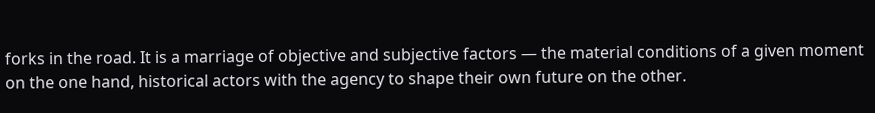forks in the road. It is a marriage of objective and subjective factors — the material conditions of a given moment on the one hand, historical actors with the agency to shape their own future on the other.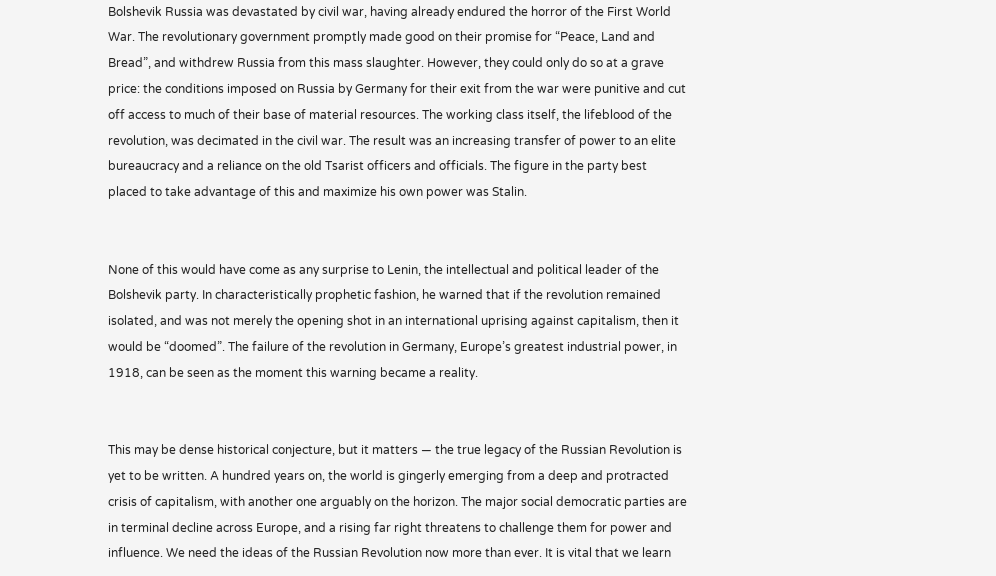Bolshevik Russia was devastated by civil war, having already endured the horror of the First World War. The revolutionary government promptly made good on their promise for “Peace, Land and Bread”, and withdrew Russia from this mass slaughter. However, they could only do so at a grave price: the conditions imposed on Russia by Germany for their exit from the war were punitive and cut off access to much of their base of material resources. The working class itself, the lifeblood of the revolution, was decimated in the civil war. The result was an increasing transfer of power to an elite bureaucracy and a reliance on the old Tsarist officers and officials. The figure in the party best placed to take advantage of this and maximize his own power was Stalin.


None of this would have come as any surprise to Lenin, the intellectual and political leader of the Bolshevik party. In characteristically prophetic fashion, he warned that if the revolution remained isolated, and was not merely the opening shot in an international uprising against capitalism, then it would be “doomed”. The failure of the revolution in Germany, Europe’s greatest industrial power, in 1918, can be seen as the moment this warning became a reality.


This may be dense historical conjecture, but it matters — the true legacy of the Russian Revolution is yet to be written. A hundred years on, the world is gingerly emerging from a deep and protracted crisis of capitalism, with another one arguably on the horizon. The major social democratic parties are in terminal decline across Europe, and a rising far right threatens to challenge them for power and influence. We need the ideas of the Russian Revolution now more than ever. It is vital that we learn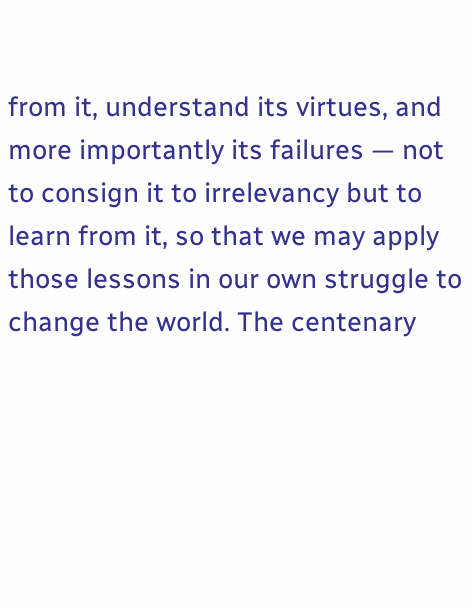from it, understand its virtues, and more importantly its failures — not to consign it to irrelevancy but to learn from it, so that we may apply those lessons in our own struggle to change the world. The centenary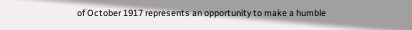of October 1917 represents an opportunity to make a humble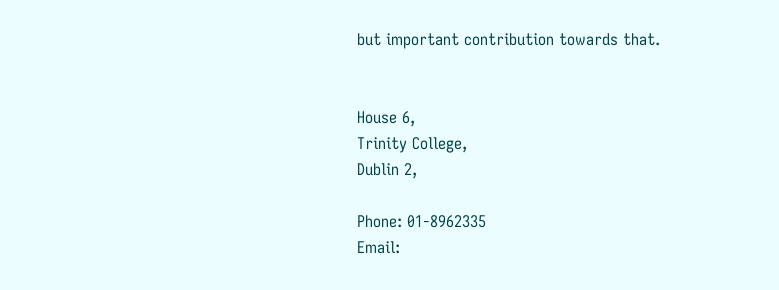but important contribution towards that.


House 6,
Trinity College,
Dublin 2,

Phone: 01-8962335
Email: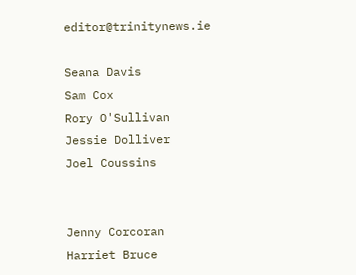editor@trinitynews.ie

Seana Davis
Sam Cox
Rory O'Sullivan
Jessie Dolliver
Joel Coussins


Jenny Corcoran
Harriet Bruce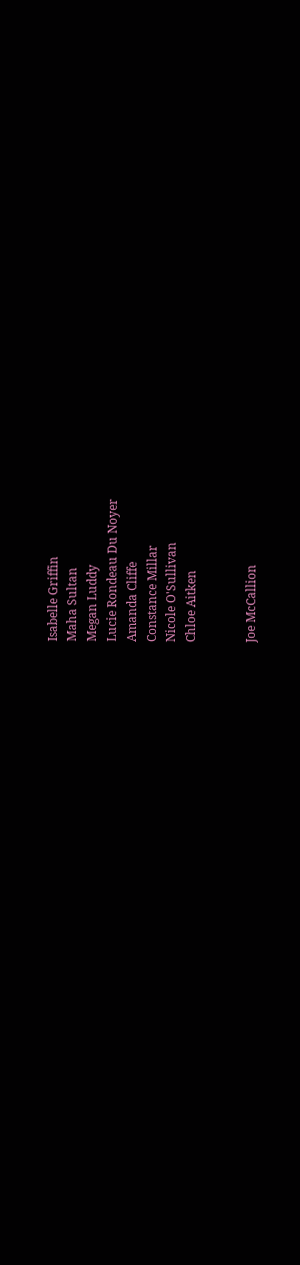Isabelle Griffin
Maha Sultan
Megan Luddy
Lucie Rondeau Du Noyer
Amanda Cliffe
Constance Millar
Nicole O'Sullivan
Chloe Aitken


Joe McCallion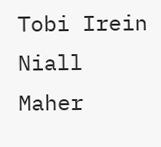Tobi Irein
Niall Maher